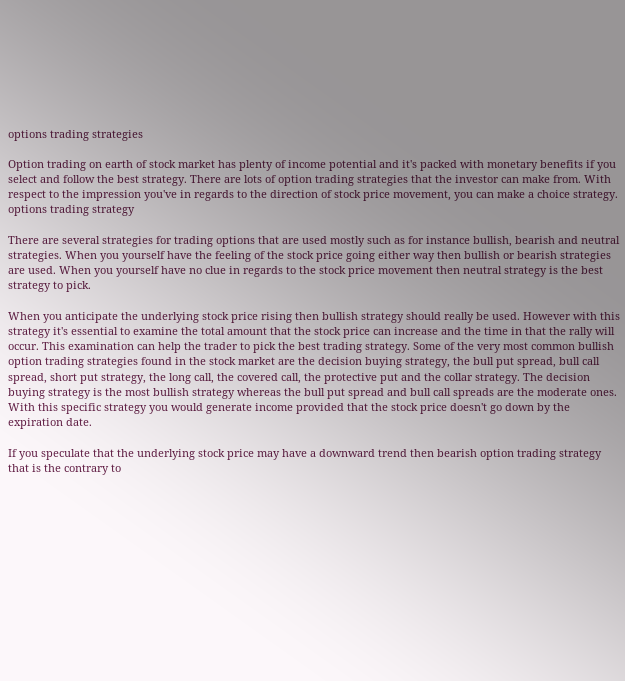options trading strategies

Option trading on earth of stock market has plenty of income potential and it's packed with monetary benefits if you select and follow the best strategy. There are lots of option trading strategies that the investor can make from. With respect to the impression you've in regards to the direction of stock price movement, you can make a choice strategy. options trading strategy

There are several strategies for trading options that are used mostly such as for instance bullish, bearish and neutral strategies. When you yourself have the feeling of the stock price going either way then bullish or bearish strategies are used. When you yourself have no clue in regards to the stock price movement then neutral strategy is the best strategy to pick.

When you anticipate the underlying stock price rising then bullish strategy should really be used. However with this strategy it's essential to examine the total amount that the stock price can increase and the time in that the rally will occur. This examination can help the trader to pick the best trading strategy. Some of the very most common bullish option trading strategies found in the stock market are the decision buying strategy, the bull put spread, bull call spread, short put strategy, the long call, the covered call, the protective put and the collar strategy. The decision buying strategy is the most bullish strategy whereas the bull put spread and bull call spreads are the moderate ones. With this specific strategy you would generate income provided that the stock price doesn't go down by the expiration date.

If you speculate that the underlying stock price may have a downward trend then bearish option trading strategy that is the contrary to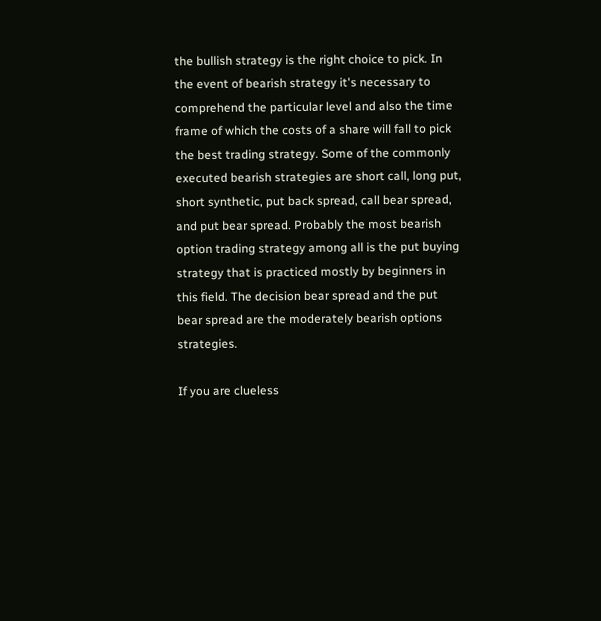the bullish strategy is the right choice to pick. In the event of bearish strategy it's necessary to comprehend the particular level and also the time frame of which the costs of a share will fall to pick the best trading strategy. Some of the commonly executed bearish strategies are short call, long put, short synthetic, put back spread, call bear spread, and put bear spread. Probably the most bearish option trading strategy among all is the put buying strategy that is practiced mostly by beginners in this field. The decision bear spread and the put bear spread are the moderately bearish options strategies.

If you are clueless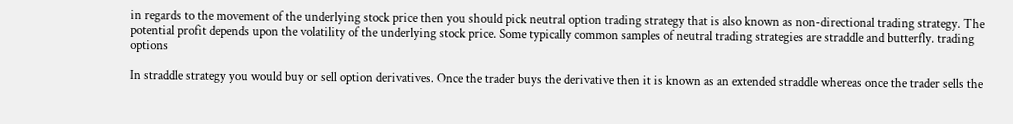in regards to the movement of the underlying stock price then you should pick neutral option trading strategy that is also known as non-directional trading strategy. The potential profit depends upon the volatility of the underlying stock price. Some typically common samples of neutral trading strategies are straddle and butterfly. trading options

In straddle strategy you would buy or sell option derivatives. Once the trader buys the derivative then it is known as an extended straddle whereas once the trader sells the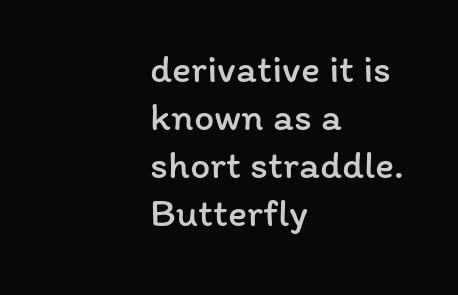derivative it is known as a short straddle. Butterfly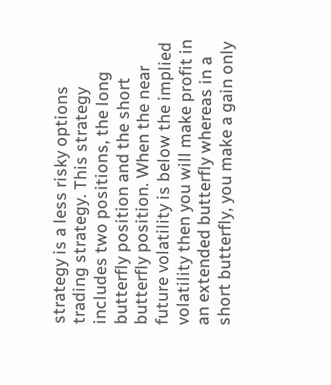strategy is a less risky options trading strategy. This strategy includes two positions, the long butterfly position and the short butterfly position. When the near future volatility is below the implied volatility then you will make profit in an extended butterfly whereas in a short butterfly, you make a gain only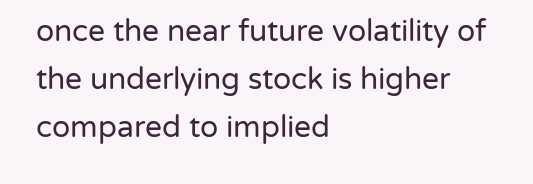once the near future volatility of the underlying stock is higher compared to implied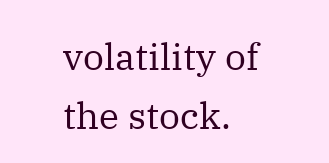volatility of the stock.